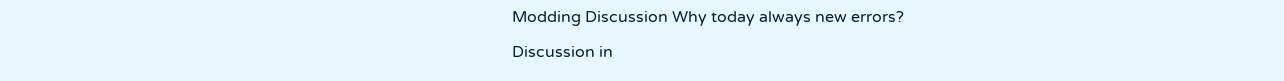Modding Discussion Why today always new errors?

Discussion in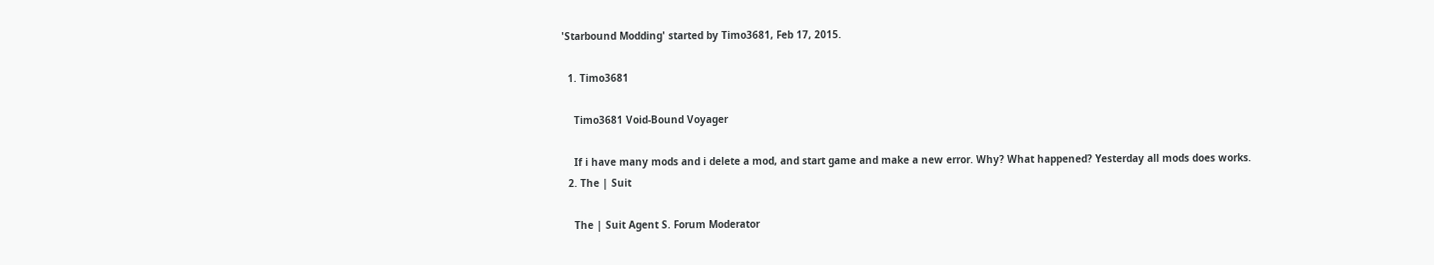'Starbound Modding' started by Timo3681, Feb 17, 2015.

  1. Timo3681

    Timo3681 Void-Bound Voyager

    If i have many mods and i delete a mod, and start game and make a new error. Why? What happened? Yesterday all mods does works.
  2. The | Suit

    The | Suit Agent S. Forum Moderator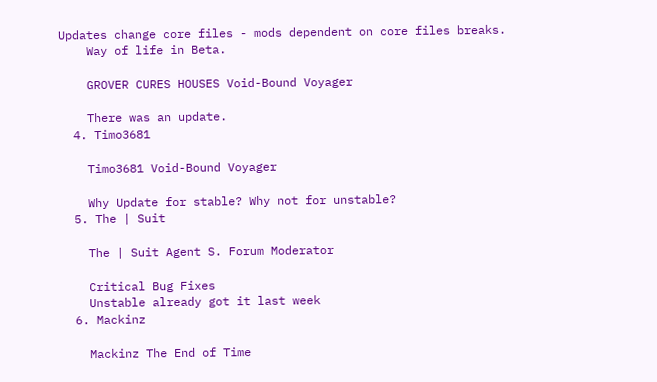Updates change core files - mods dependent on core files breaks.
    Way of life in Beta.

    GROVER CURES HOUSES Void-Bound Voyager

    There was an update.
  4. Timo3681

    Timo3681 Void-Bound Voyager

    Why Update for stable? Why not for unstable?
  5. The | Suit

    The | Suit Agent S. Forum Moderator

    Critical Bug Fixes
    Unstable already got it last week
  6. Mackinz

    Mackinz The End of Time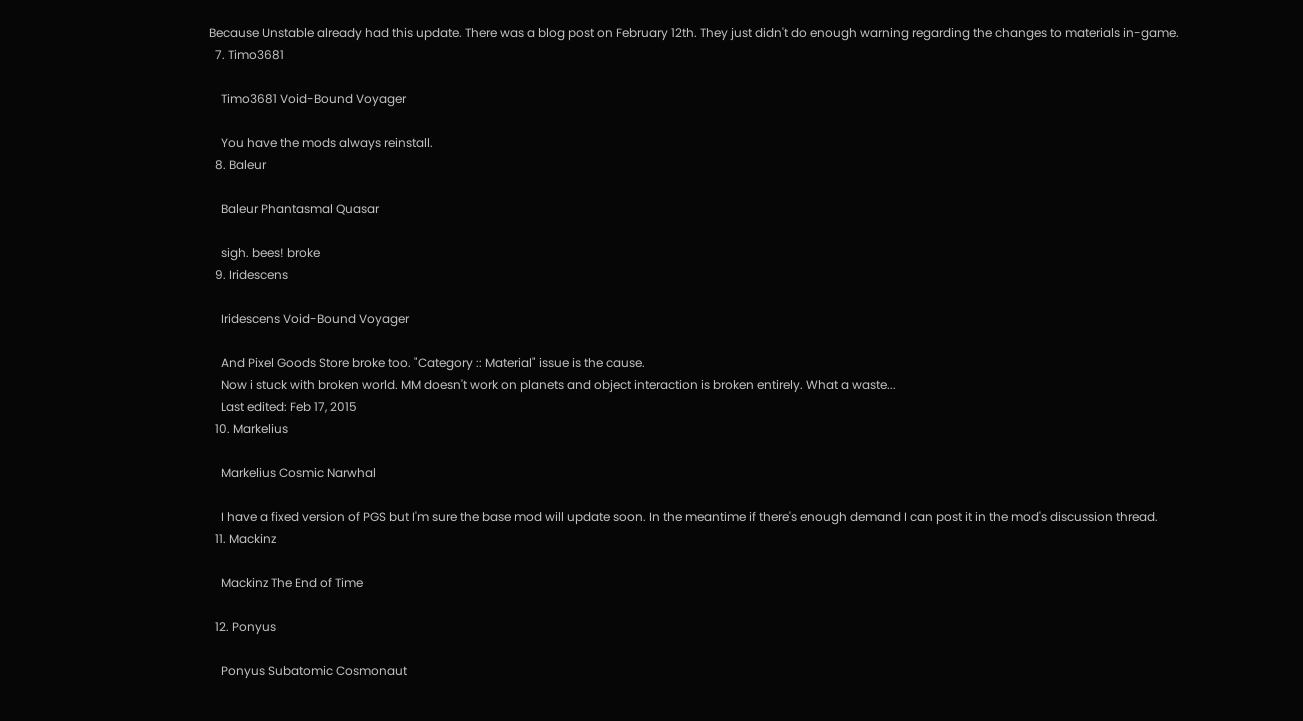Because Unstable already had this update. There was a blog post on February 12th. They just didn't do enough warning regarding the changes to materials in-game.
  7. Timo3681

    Timo3681 Void-Bound Voyager

    You have the mods always reinstall.
  8. Baleur

    Baleur Phantasmal Quasar

    sigh. bees! broke
  9. Iridescens

    Iridescens Void-Bound Voyager

    And Pixel Goods Store broke too. "Category :: Material" issue is the cause.
    Now i stuck with broken world. MM doesn't work on planets and object interaction is broken entirely. What a waste...
    Last edited: Feb 17, 2015
  10. Markelius

    Markelius Cosmic Narwhal

    I have a fixed version of PGS but I'm sure the base mod will update soon. In the meantime if there's enough demand I can post it in the mod's discussion thread.
  11. Mackinz

    Mackinz The End of Time

  12. Ponyus

    Ponyus Subatomic Cosmonaut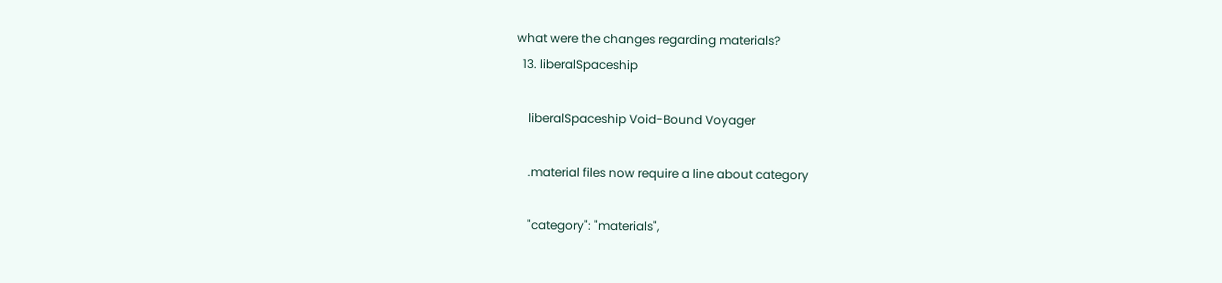what were the changes regarding materials?
  13. liberalSpaceship

    liberalSpaceship Void-Bound Voyager

    .material files now require a line about category

    "category": "materials",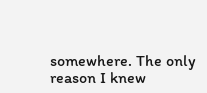somewhere. The only reason I knew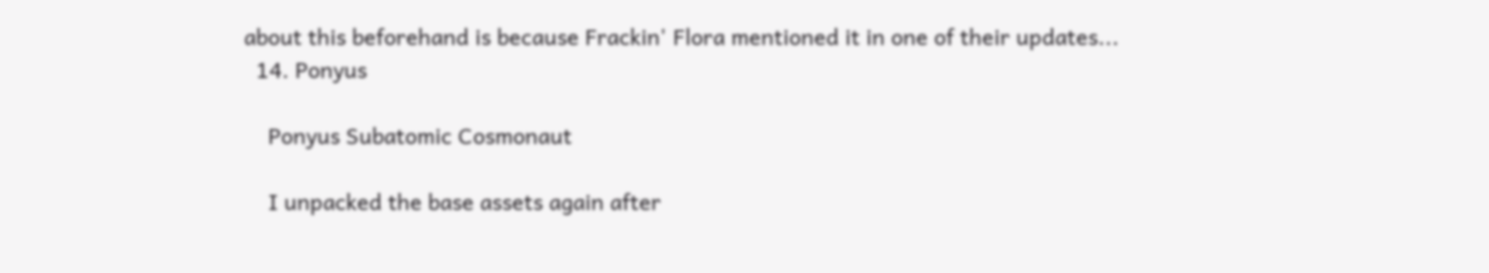about this beforehand is because Frackin' Flora mentioned it in one of their updates...
  14. Ponyus

    Ponyus Subatomic Cosmonaut

    I unpacked the base assets again after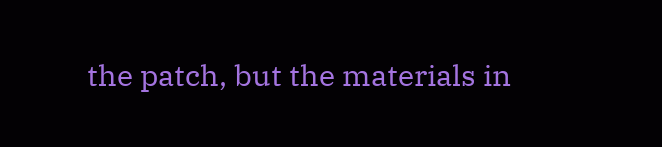the patch, but the materials in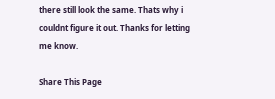there still look the same. Thats why i couldnt figure it out. Thanks for letting me know.

Share This Page